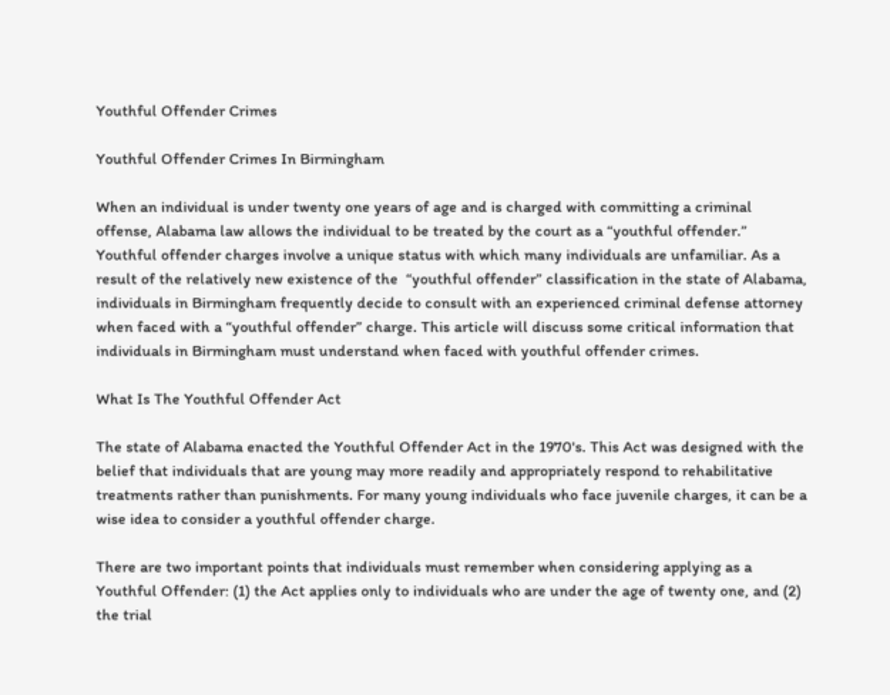Youthful Offender Crimes

Youthful Offender Crimes In Birmingham

When an individual is under twenty one years of age and is charged with committing a criminal offense, Alabama law allows the individual to be treated by the court as a “youthful offender.” Youthful offender charges involve a unique status with which many individuals are unfamiliar. As a result of the relatively new existence of the  “youthful offender” classification in the state of Alabama, individuals in Birmingham frequently decide to consult with an experienced criminal defense attorney when faced with a “youthful offender” charge. This article will discuss some critical information that individuals in Birmingham must understand when faced with youthful offender crimes.

What Is The Youthful Offender Act

The state of Alabama enacted the Youthful Offender Act in the 1970's. This Act was designed with the belief that individuals that are young may more readily and appropriately respond to rehabilitative treatments rather than punishments. For many young individuals who face juvenile charges, it can be a wise idea to consider a youthful offender charge.

There are two important points that individuals must remember when considering applying as a Youthful Offender: (1) the Act applies only to individuals who are under the age of twenty one, and (2) the trial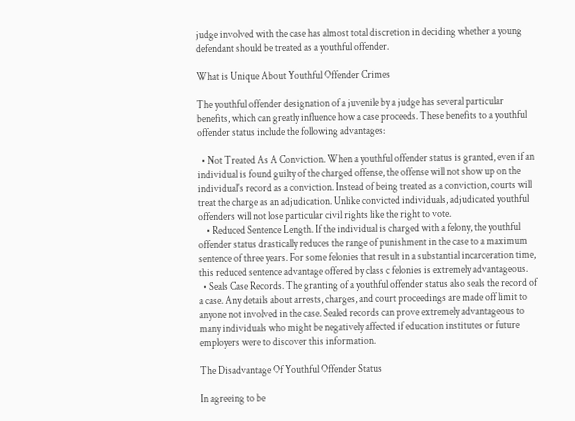judge involved with the case has almost total discretion in deciding whether a young defendant should be treated as a youthful offender.

What is Unique About Youthful Offender Crimes

The youthful offender designation of a juvenile by a judge has several particular benefits, which can greatly influence how a case proceeds. These benefits to a youthful offender status include the following advantages:

  • Not Treated As A Conviction. When a youthful offender status is granted, even if an individual is found guilty of the charged offense, the offense will not show up on the individual's record as a conviction. Instead of being treated as a conviction, courts will treat the charge as an adjudication. Unlike convicted individuals, adjudicated youthful offenders will not lose particular civil rights like the right to vote.
    • Reduced Sentence Length. If the individual is charged with a felony, the youthful offender status drastically reduces the range of punishment in the case to a maximum sentence of three years. For some felonies that result in a substantial incarceration time, this reduced sentence advantage offered by class c felonies is extremely advantageous.
  • Seals Case Records. The granting of a youthful offender status also seals the record of a case. Any details about arrests, charges, and court proceedings are made off limit to anyone not involved in the case. Sealed records can prove extremely advantageous to many individuals who might be negatively affected if education institutes or future employers were to discover this information.

The Disadvantage Of Youthful Offender Status

In agreeing to be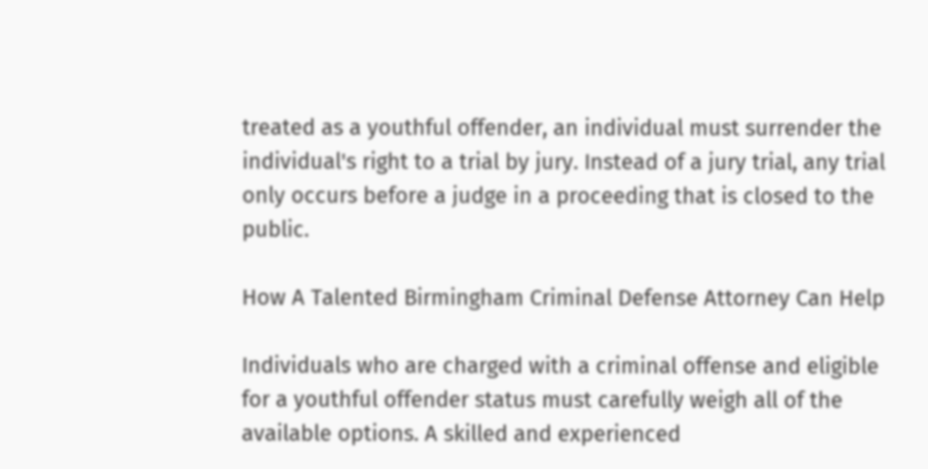treated as a youthful offender, an individual must surrender the individual's right to a trial by jury. Instead of a jury trial, any trial only occurs before a judge in a proceeding that is closed to the public.

How A Talented Birmingham Criminal Defense Attorney Can Help

Individuals who are charged with a criminal offense and eligible for a youthful offender status must carefully weigh all of the available options. A skilled and experienced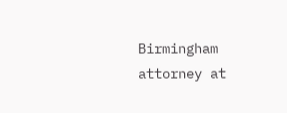Birmingham attorney at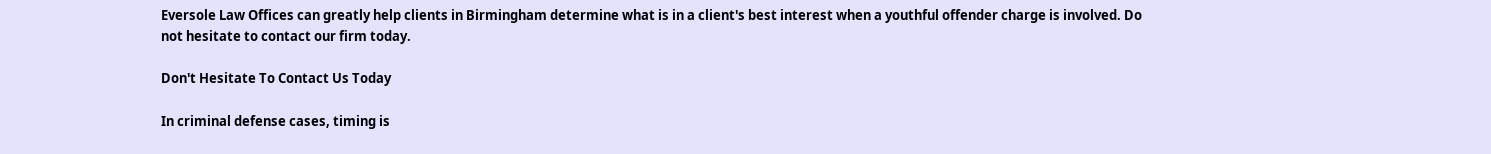Eversole Law Offices can greatly help clients in Birmingham determine what is in a client's best interest when a youthful offender charge is involved. Do not hesitate to contact our firm today.

Don't Hesitate To Contact Us Today

In criminal defense cases, timing is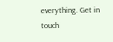everything. Get in touch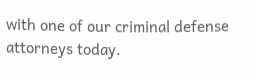with one of our criminal defense attorneys today.